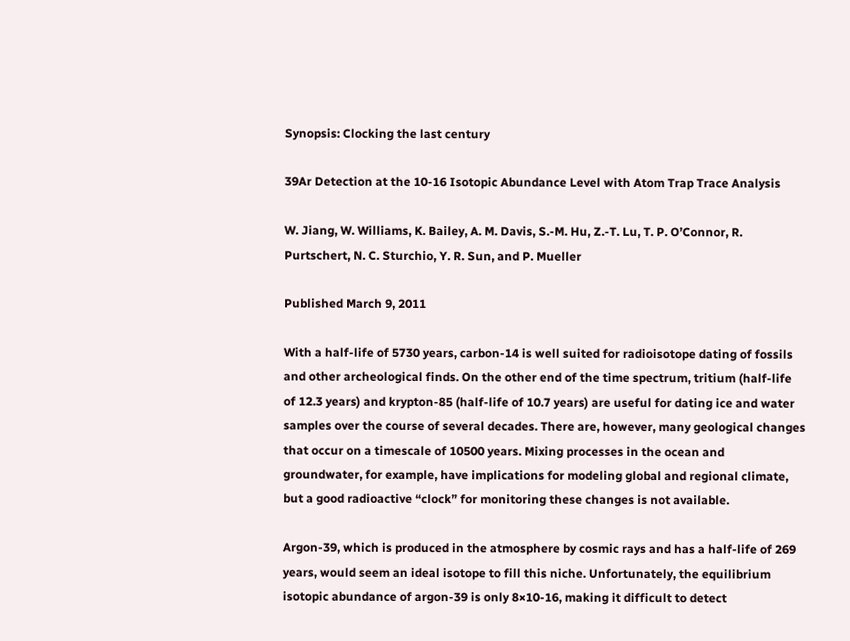Synopsis: Clocking the last century

39Ar Detection at the 10-16 Isotopic Abundance Level with Atom Trap Trace Analysis

W. Jiang, W. Williams, K. Bailey, A. M. Davis, S.-M. Hu, Z.-T. Lu, T. P. O’Connor, R. Purtschert, N. C. Sturchio, Y. R. Sun, and P. Mueller

Published March 9, 2011

With a half-life of 5730 years, carbon-14 is well suited for radioisotope dating of fossils and other archeological finds. On the other end of the time spectrum, tritium (half-life of 12.3 years) and krypton-85 (half-life of 10.7 years) are useful for dating ice and water samples over the course of several decades. There are, however, many geological changes that occur on a timescale of 10500 years. Mixing processes in the ocean and groundwater, for example, have implications for modeling global and regional climate, but a good radioactive “clock” for monitoring these changes is not available.

Argon-39, which is produced in the atmosphere by cosmic rays and has a half-life of 269 years, would seem an ideal isotope to fill this niche. Unfortunately, the equilibrium isotopic abundance of argon-39 is only 8×10-16, making it difficult to detect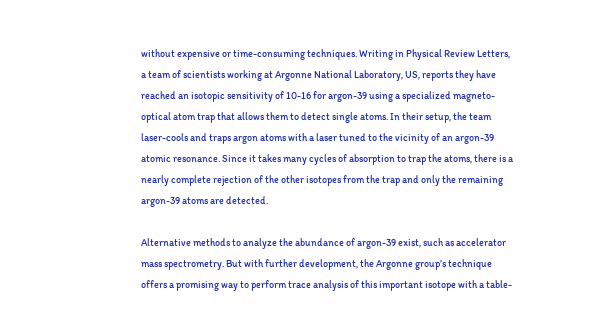without expensive or time-consuming techniques. Writing in Physical Review Letters, a team of scientists working at Argonne National Laboratory, US, reports they have reached an isotopic sensitivity of 10-16 for argon-39 using a specialized magneto-optical atom trap that allows them to detect single atoms. In their setup, the team laser-cools and traps argon atoms with a laser tuned to the vicinity of an argon-39 atomic resonance. Since it takes many cycles of absorption to trap the atoms, there is a nearly complete rejection of the other isotopes from the trap and only the remaining argon-39 atoms are detected.

Alternative methods to analyze the abundance of argon-39 exist, such as accelerator mass spectrometry. But with further development, the Argonne group’s technique offers a promising way to perform trace analysis of this important isotope with a table-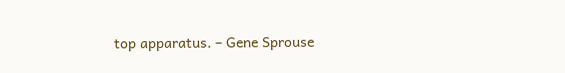top apparatus. – Gene Sprouse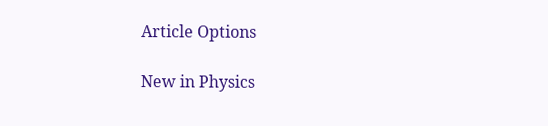Article Options

New in Physics